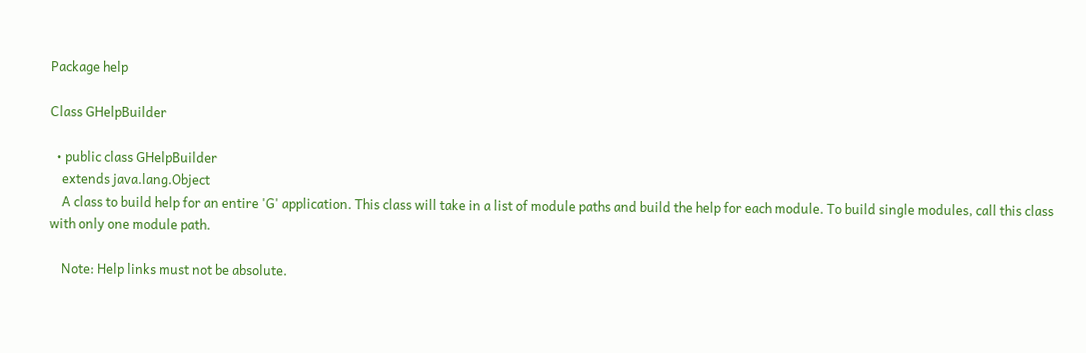Package help

Class GHelpBuilder

  • public class GHelpBuilder
    extends java.lang.Object
    A class to build help for an entire 'G' application. This class will take in a list of module paths and build the help for each module. To build single modules, call this class with only one module path.

    Note: Help links must not be absolute.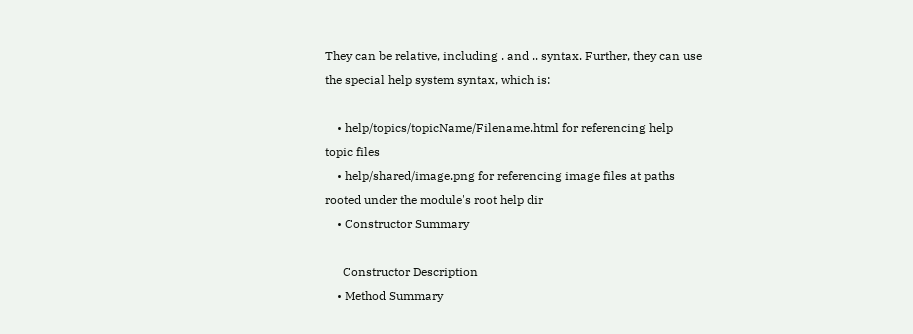They can be relative, including . and .. syntax. Further, they can use the special help system syntax, which is:

    • help/topics/topicName/Filename.html for referencing help topic files
    • help/shared/image.png for referencing image files at paths rooted under the module's root help dir
    • Constructor Summary

      Constructor Description
    • Method Summary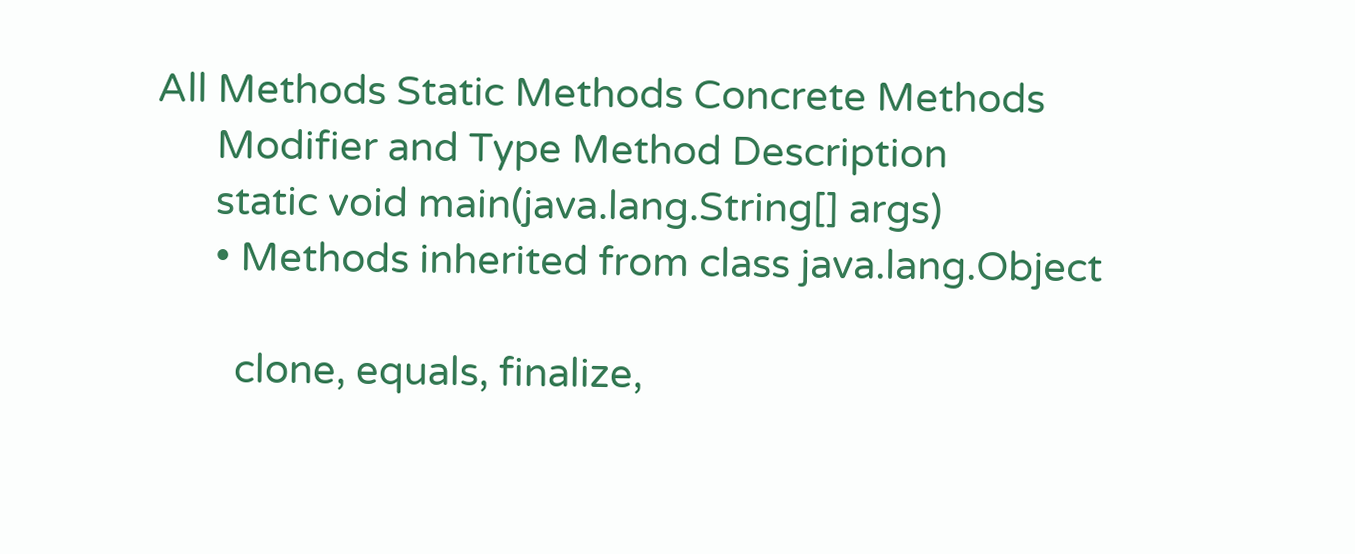All Methods Static Methods Concrete Methods
      Modifier and Type Method Description
      static void main(java.lang.String[] args)
      • Methods inherited from class java.lang.Object

        clone, equals, finalize,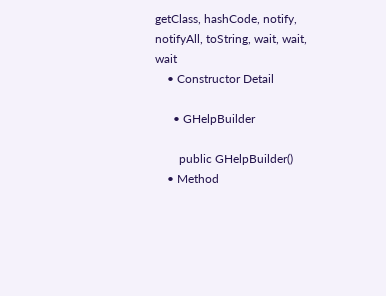getClass, hashCode, notify, notifyAll, toString, wait, wait, wait
    • Constructor Detail

      • GHelpBuilder

        public GHelpBuilder()
    • Method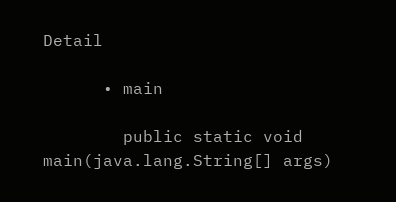Detail

      • main

        public static void main(java.lang.String[] args)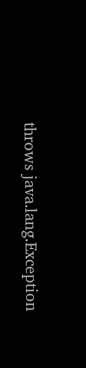throws java.lang.Exception